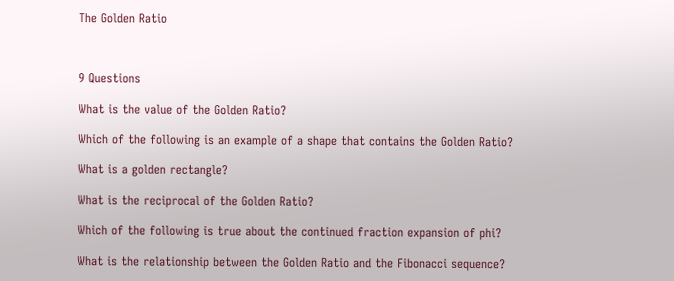The Golden Ratio



9 Questions

What is the value of the Golden Ratio?

Which of the following is an example of a shape that contains the Golden Ratio?

What is a golden rectangle?

What is the reciprocal of the Golden Ratio?

Which of the following is true about the continued fraction expansion of phi?

What is the relationship between the Golden Ratio and the Fibonacci sequence?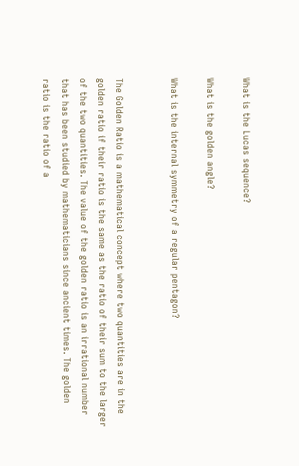What is the Lucas sequence?

What is the golden angle?

What is the internal symmetry of a regular pentagon?


The Golden Ratio is a mathematical concept where two quantities are in the golden ratio if their ratio is the same as the ratio of their sum to the larger of the two quantities. The value of the golden ratio is an irrational number that has been studied by mathematicians since ancient times. The golden ratio is the ratio of a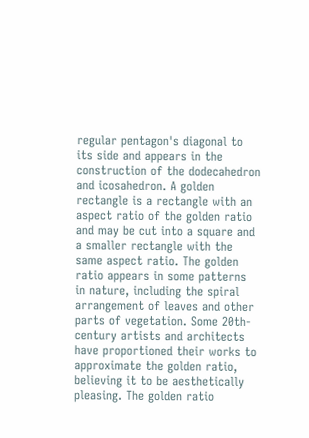regular pentagon's diagonal to its side and appears in the construction of the dodecahedron and icosahedron. A golden rectangle is a rectangle with an aspect ratio of the golden ratio and may be cut into a square and a smaller rectangle with the same aspect ratio. The golden ratio appears in some patterns in nature, including the spiral arrangement of leaves and other parts of vegetation. Some 20th-century artists and architects have proportioned their works to approximate the golden ratio, believing it to be aesthetically pleasing. The golden ratio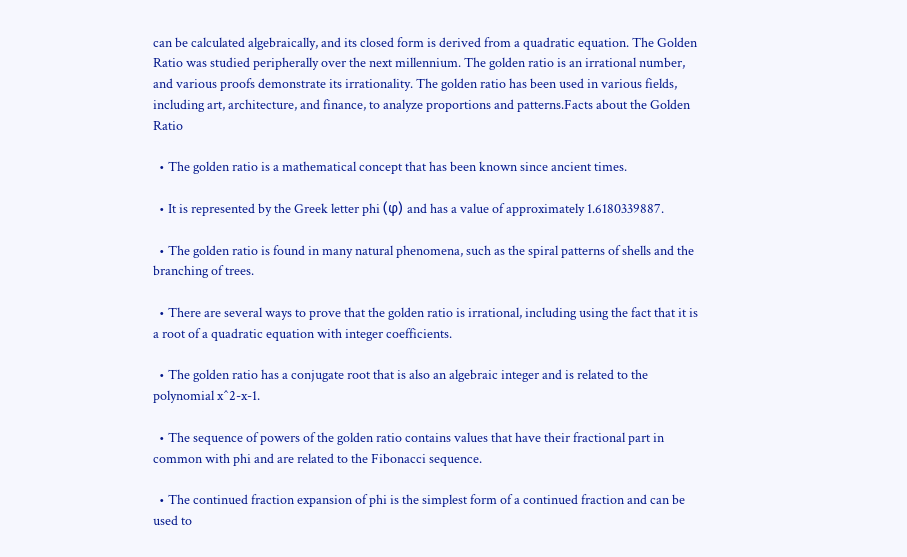can be calculated algebraically, and its closed form is derived from a quadratic equation. The Golden Ratio was studied peripherally over the next millennium. The golden ratio is an irrational number, and various proofs demonstrate its irrationality. The golden ratio has been used in various fields, including art, architecture, and finance, to analyze proportions and patterns.Facts about the Golden Ratio

  • The golden ratio is a mathematical concept that has been known since ancient times.

  • It is represented by the Greek letter phi (φ) and has a value of approximately 1.6180339887.

  • The golden ratio is found in many natural phenomena, such as the spiral patterns of shells and the branching of trees.

  • There are several ways to prove that the golden ratio is irrational, including using the fact that it is a root of a quadratic equation with integer coefficients.

  • The golden ratio has a conjugate root that is also an algebraic integer and is related to the polynomial x^2-x-1.

  • The sequence of powers of the golden ratio contains values that have their fractional part in common with phi and are related to the Fibonacci sequence.

  • The continued fraction expansion of phi is the simplest form of a continued fraction and can be used to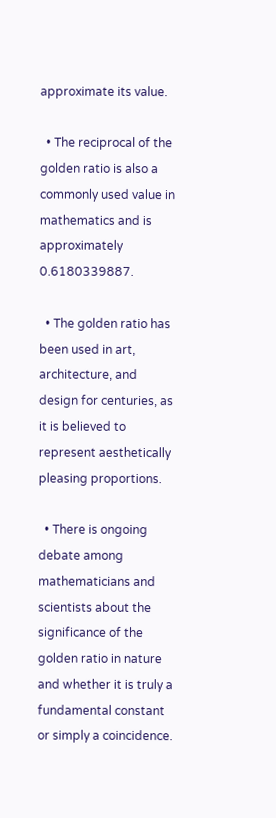approximate its value.

  • The reciprocal of the golden ratio is also a commonly used value in mathematics and is approximately 0.6180339887.

  • The golden ratio has been used in art, architecture, and design for centuries, as it is believed to represent aesthetically pleasing proportions.

  • There is ongoing debate among mathematicians and scientists about the significance of the golden ratio in nature and whether it is truly a fundamental constant or simply a coincidence.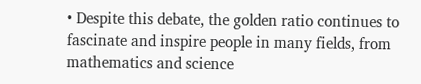• Despite this debate, the golden ratio continues to fascinate and inspire people in many fields, from mathematics and science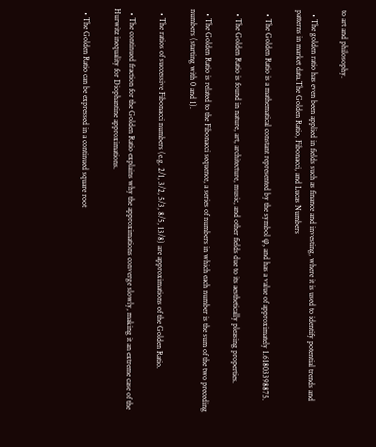to art and philosophy.

  • The golden ratio has even been applied in fields such as finance and investing, where it is used to identify potential trends and patterns in market data.The Golden Ratio, Fibonacci, and Lucas Numbers

  • The Golden Ratio is a mathematical constant represented by the symbol φ, and has a value of approximately 1.61803398875.

  • The Golden Ratio is found in nature, art, architecture, music, and other fields due to its aesthetically pleasing properties.

  • The Golden Ratio is related to the Fibonacci sequence, a series of numbers in which each number is the sum of the two preceding numbers (starting with 0 and 1).

  • The ratios of successive Fibonacci numbers (e.g. 2/1, 3/2, 5/3, 8/5, 13/8) are approximations of the Golden Ratio.

  • The continued fraction for the Golden Ratio explains why the approximations converge slowly, making it an extreme case of the Hurwitz inequality for Diophantine approximations.

  • The Golden Ratio can be expressed in a continued square root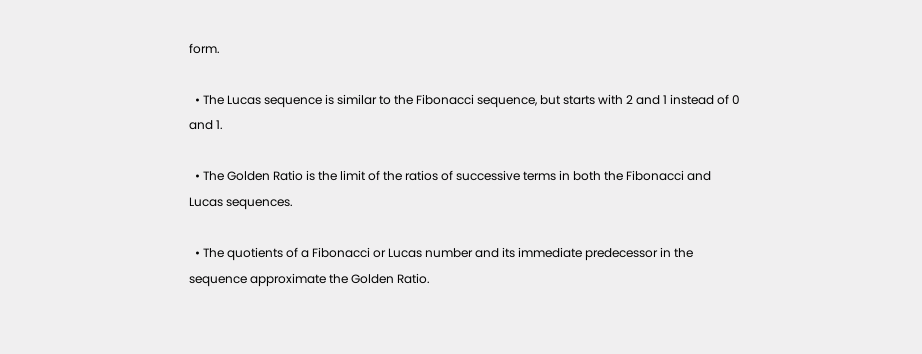form.

  • The Lucas sequence is similar to the Fibonacci sequence, but starts with 2 and 1 instead of 0 and 1.

  • The Golden Ratio is the limit of the ratios of successive terms in both the Fibonacci and Lucas sequences.

  • The quotients of a Fibonacci or Lucas number and its immediate predecessor in the sequence approximate the Golden Ratio.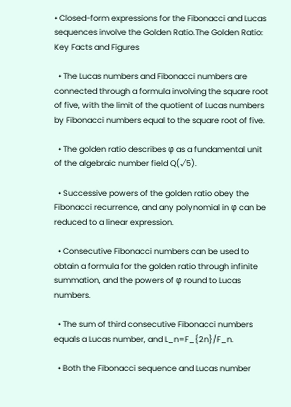• Closed-form expressions for the Fibonacci and Lucas sequences involve the Golden Ratio.The Golden Ratio: Key Facts and Figures

  • The Lucas numbers and Fibonacci numbers are connected through a formula involving the square root of five, with the limit of the quotient of Lucas numbers by Fibonacci numbers equal to the square root of five.

  • The golden ratio describes φ as a fundamental unit of the algebraic number field Q(√5).

  • Successive powers of the golden ratio obey the Fibonacci recurrence, and any polynomial in φ can be reduced to a linear expression.

  • Consecutive Fibonacci numbers can be used to obtain a formula for the golden ratio through infinite summation, and the powers of φ round to Lucas numbers.

  • The sum of third consecutive Fibonacci numbers equals a Lucas number, and L_n=F_{2n}/F_n.

  • Both the Fibonacci sequence and Lucas number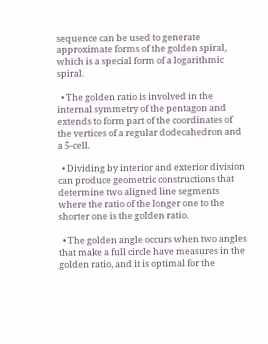sequence can be used to generate approximate forms of the golden spiral, which is a special form of a logarithmic spiral.

  • The golden ratio is involved in the internal symmetry of the pentagon and extends to form part of the coordinates of the vertices of a regular dodecahedron and a 5-cell.

  • Dividing by interior and exterior division can produce geometric constructions that determine two aligned line segments where the ratio of the longer one to the shorter one is the golden ratio.

  • The golden angle occurs when two angles that make a full circle have measures in the golden ratio, and it is optimal for the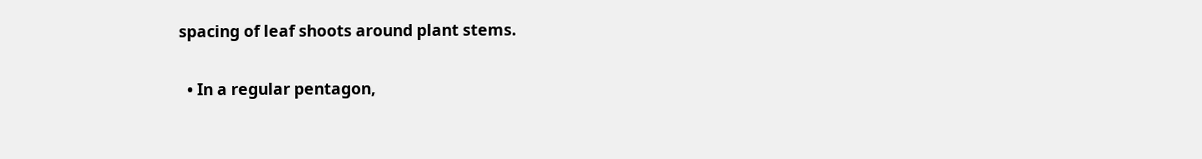spacing of leaf shoots around plant stems.

  • In a regular pentagon,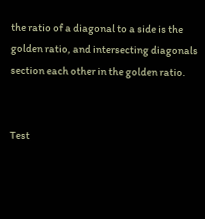the ratio of a diagonal to a side is the golden ratio, and intersecting diagonals section each other in the golden ratio.


Test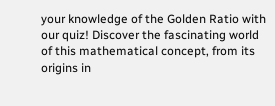your knowledge of the Golden Ratio with our quiz! Discover the fascinating world of this mathematical concept, from its origins in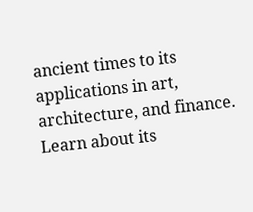ancient times to its applications in art, architecture, and finance. Learn about its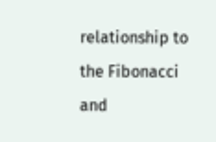relationship to the Fibonacci and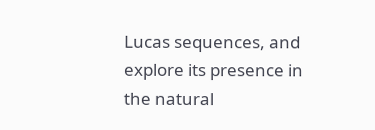Lucas sequences, and explore its presence in the natural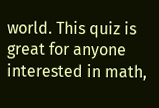world. This quiz is great for anyone interested in math,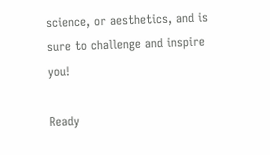science, or aesthetics, and is sure to challenge and inspire you!

Ready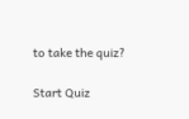to take the quiz?

Start Quiz